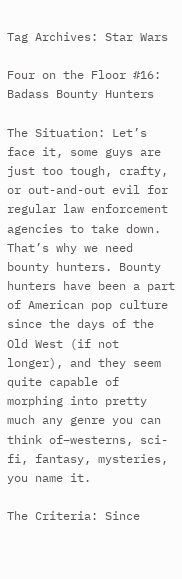Tag Archives: Star Wars

Four on the Floor #16: Badass Bounty Hunters

The Situation: Let’s face it, some guys are just too tough, crafty, or out-and-out evil for regular law enforcement agencies to take down. That’s why we need bounty hunters. Bounty hunters have been a part of American pop culture since the days of the Old West (if not longer), and they seem quite capable of morphing into pretty much any genre you can think of–westerns, sci-fi, fantasy, mysteries, you name it.

The Criteria: Since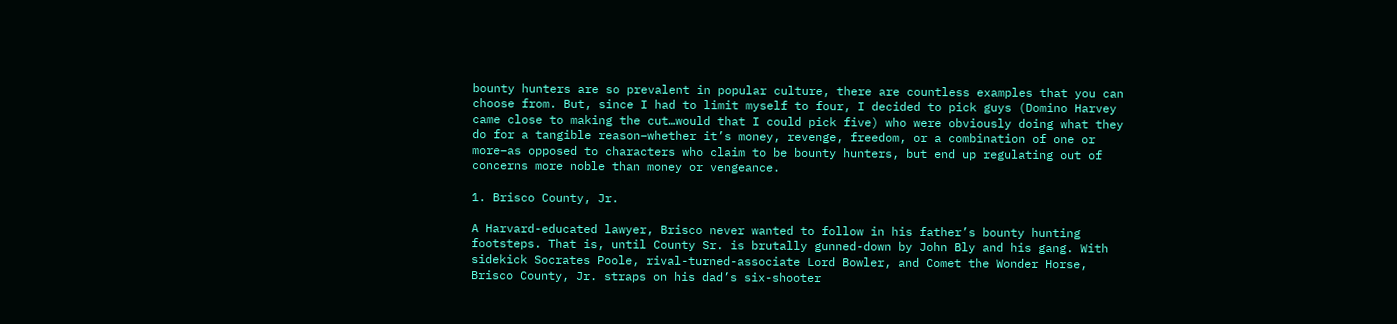bounty hunters are so prevalent in popular culture, there are countless examples that you can choose from. But, since I had to limit myself to four, I decided to pick guys (Domino Harvey came close to making the cut…would that I could pick five) who were obviously doing what they do for a tangible reason–whether it’s money, revenge, freedom, or a combination of one or more–as opposed to characters who claim to be bounty hunters, but end up regulating out of concerns more noble than money or vengeance.

1. Brisco County, Jr.

A Harvard-educated lawyer, Brisco never wanted to follow in his father’s bounty hunting footsteps. That is, until County Sr. is brutally gunned-down by John Bly and his gang. With sidekick Socrates Poole, rival-turned-associate Lord Bowler, and Comet the Wonder Horse, Brisco County, Jr. straps on his dad’s six-shooter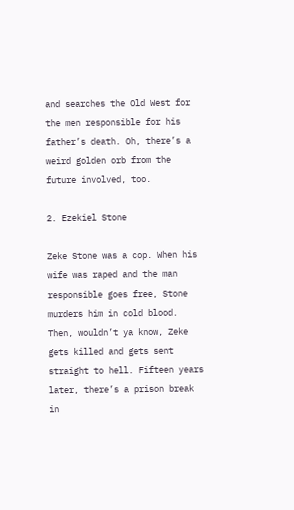and searches the Old West for the men responsible for his father’s death. Oh, there’s a weird golden orb from the future involved, too.

2. Ezekiel Stone

Zeke Stone was a cop. When his wife was raped and the man responsible goes free, Stone murders him in cold blood. Then, wouldn’t ya know, Zeke gets killed and gets sent straight to hell. Fifteen years later, there’s a prison break in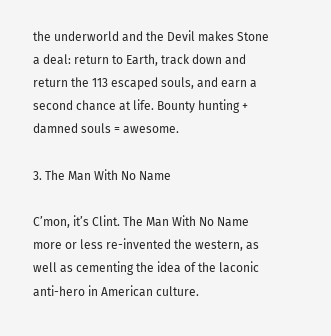the underworld and the Devil makes Stone a deal: return to Earth, track down and return the 113 escaped souls, and earn a second chance at life. Bounty hunting + damned souls = awesome.

3. The Man With No Name

C’mon, it’s Clint. The Man With No Name more or less re-invented the western, as well as cementing the idea of the laconic anti-hero in American culture.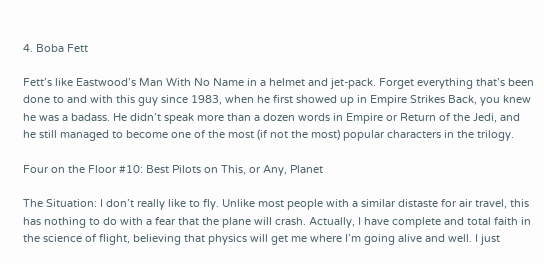4. Boba Fett

Fett’s like Eastwood’s Man With No Name in a helmet and jet-pack. Forget everything that’s been done to and with this guy since 1983, when he first showed up in Empire Strikes Back, you knew he was a badass. He didn’t speak more than a dozen words in Empire or Return of the Jedi, and he still managed to become one of the most (if not the most) popular characters in the trilogy.

Four on the Floor #10: Best Pilots on This, or Any, Planet

The Situation: I don’t really like to fly. Unlike most people with a similar distaste for air travel, this has nothing to do with a fear that the plane will crash. Actually, I have complete and total faith in the science of flight, believing that physics will get me where I’m going alive and well. I just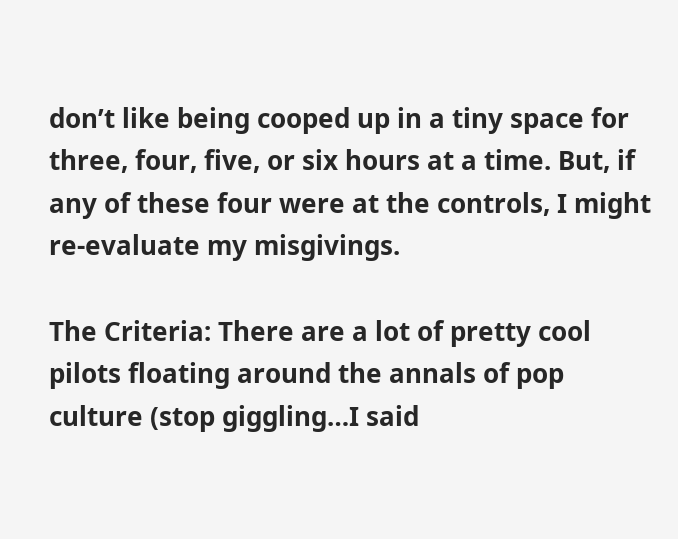don’t like being cooped up in a tiny space for three, four, five, or six hours at a time. But, if any of these four were at the controls, I might re-evaluate my misgivings.

The Criteria: There are a lot of pretty cool pilots floating around the annals of pop culture (stop giggling…I said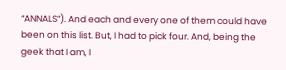“ANNALS”). And each and every one of them could have been on this list. But, I had to pick four. And, being the geek that I am, I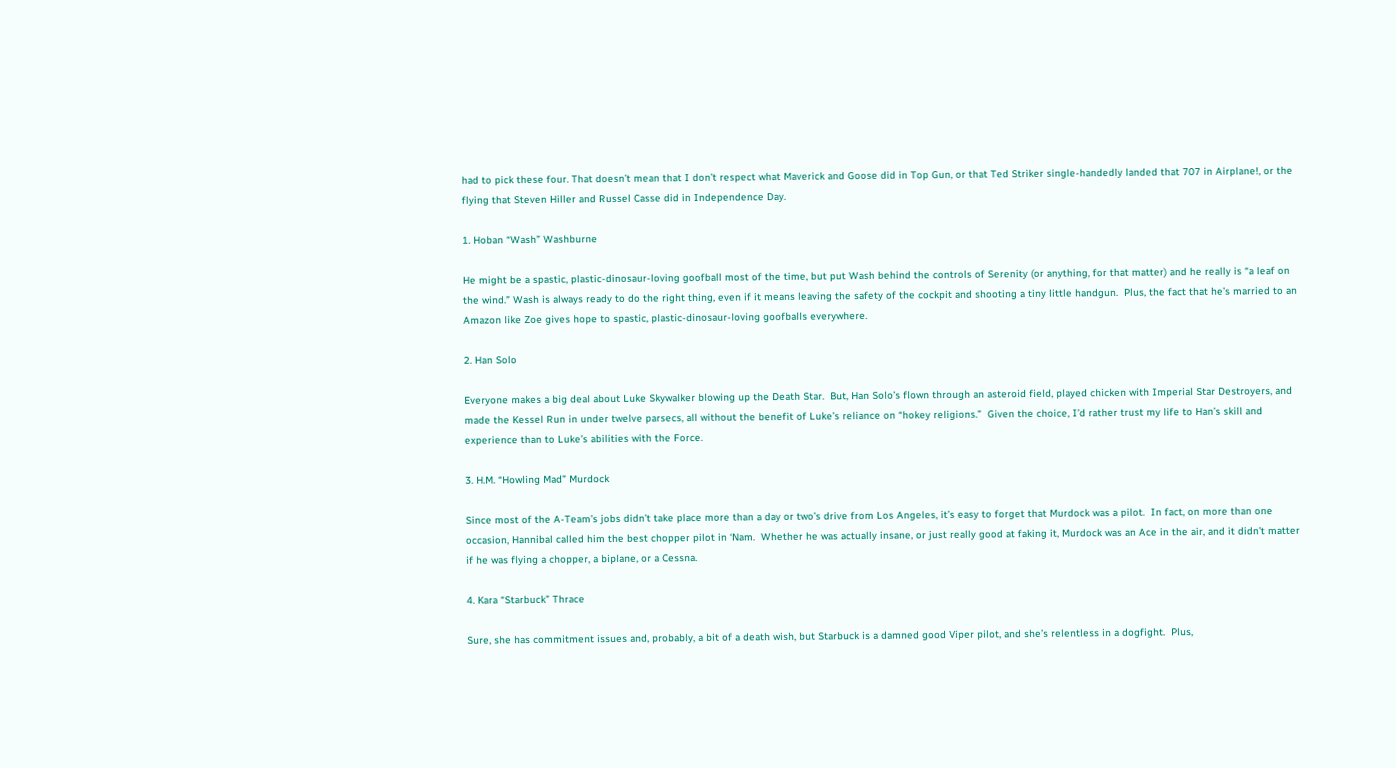had to pick these four. That doesn’t mean that I don’t respect what Maverick and Goose did in Top Gun, or that Ted Striker single-handedly landed that 707 in Airplane!, or the flying that Steven Hiller and Russel Casse did in Independence Day.

1. Hoban “Wash” Washburne

He might be a spastic, plastic-dinosaur-loving goofball most of the time, but put Wash behind the controls of Serenity (or anything, for that matter) and he really is “a leaf on the wind.” Wash is always ready to do the right thing, even if it means leaving the safety of the cockpit and shooting a tiny little handgun.  Plus, the fact that he’s married to an Amazon like Zoe gives hope to spastic, plastic-dinosaur-loving goofballs everywhere.

2. Han Solo

Everyone makes a big deal about Luke Skywalker blowing up the Death Star.  But, Han Solo’s flown through an asteroid field, played chicken with Imperial Star Destroyers, and made the Kessel Run in under twelve parsecs, all without the benefit of Luke’s reliance on “hokey religions.”  Given the choice, I’d rather trust my life to Han’s skill and experience than to Luke’s abilities with the Force.

3. H.M. “Howling Mad” Murdock

Since most of the A-Team’s jobs didn’t take place more than a day or two’s drive from Los Angeles, it’s easy to forget that Murdock was a pilot.  In fact, on more than one occasion, Hannibal called him the best chopper pilot in ‘Nam.  Whether he was actually insane, or just really good at faking it, Murdock was an Ace in the air, and it didn’t matter if he was flying a chopper, a biplane, or a Cessna.

4. Kara “Starbuck” Thrace

Sure, she has commitment issues and, probably, a bit of a death wish, but Starbuck is a damned good Viper pilot, and she’s relentless in a dogfight.  Plus,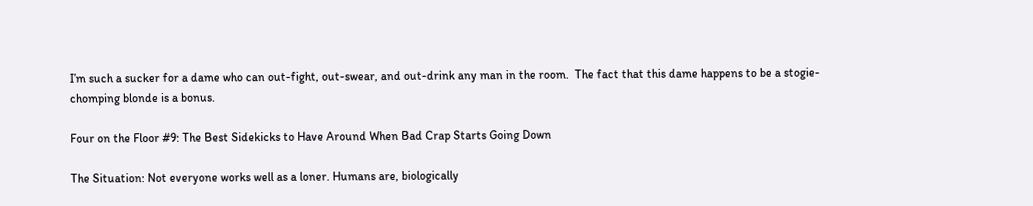I’m such a sucker for a dame who can out-fight, out-swear, and out-drink any man in the room.  The fact that this dame happens to be a stogie-chomping blonde is a bonus.

Four on the Floor #9: The Best Sidekicks to Have Around When Bad Crap Starts Going Down

The Situation: Not everyone works well as a loner. Humans are, biologically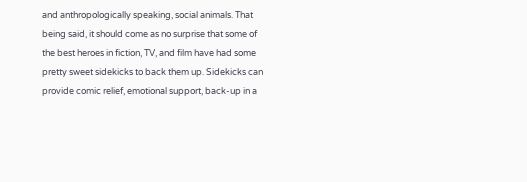and anthropologically speaking, social animals. That being said, it should come as no surprise that some of the best heroes in fiction, TV, and film have had some pretty sweet sidekicks to back them up. Sidekicks can provide comic relief, emotional support, back-up in a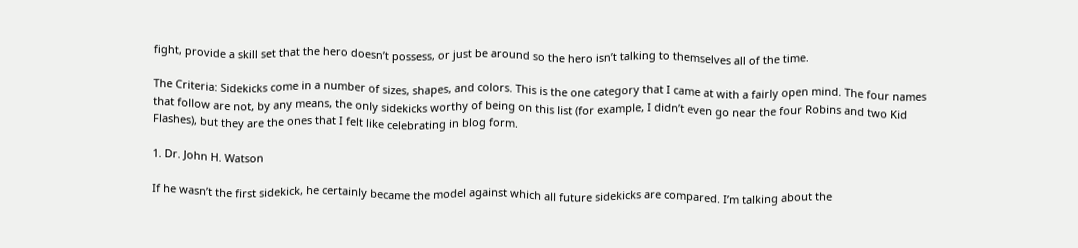fight, provide a skill set that the hero doesn’t possess, or just be around so the hero isn’t talking to themselves all of the time.

The Criteria: Sidekicks come in a number of sizes, shapes, and colors. This is the one category that I came at with a fairly open mind. The four names that follow are not, by any means, the only sidekicks worthy of being on this list (for example, I didn’t even go near the four Robins and two Kid Flashes), but they are the ones that I felt like celebrating in blog form.

1. Dr. John H. Watson

If he wasn’t the first sidekick, he certainly became the model against which all future sidekicks are compared. I’m talking about the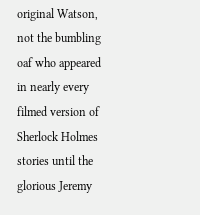original Watson, not the bumbling oaf who appeared in nearly every filmed version of Sherlock Holmes stories until the glorious Jeremy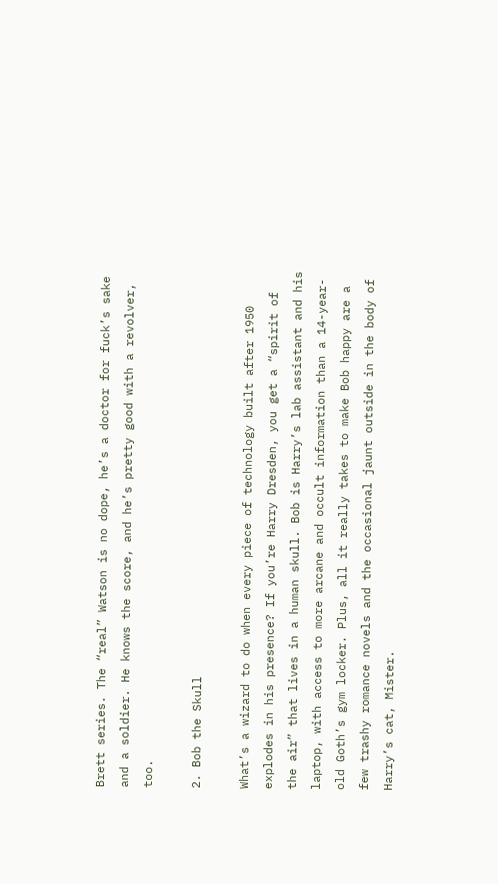Brett series. The “real” Watson is no dope, he’s a doctor for fuck’s sake and a soldier. He knows the score, and he’s pretty good with a revolver, too.

2. Bob the Skull

What’s a wizard to do when every piece of technology built after 1950 explodes in his presence? If you’re Harry Dresden, you get a “spirit of the air” that lives in a human skull. Bob is Harry’s lab assistant and his laptop, with access to more arcane and occult information than a 14-year-old Goth’s gym locker. Plus, all it really takes to make Bob happy are a few trashy romance novels and the occasional jaunt outside in the body of Harry’s cat, Mister.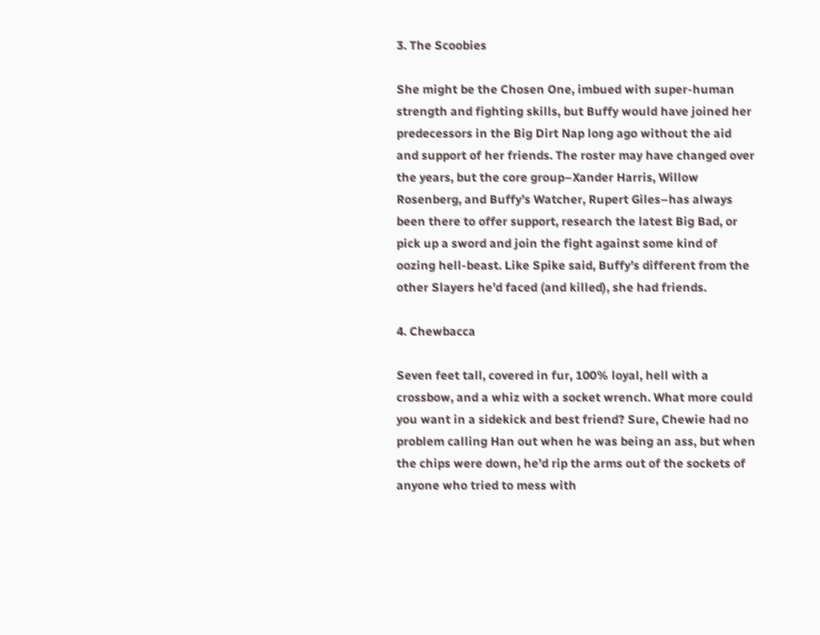3. The Scoobies

She might be the Chosen One, imbued with super-human strength and fighting skills, but Buffy would have joined her predecessors in the Big Dirt Nap long ago without the aid and support of her friends. The roster may have changed over the years, but the core group–Xander Harris, Willow Rosenberg, and Buffy’s Watcher, Rupert Giles–has always been there to offer support, research the latest Big Bad, or pick up a sword and join the fight against some kind of oozing hell-beast. Like Spike said, Buffy’s different from the other Slayers he’d faced (and killed), she had friends.

4. Chewbacca

Seven feet tall, covered in fur, 100% loyal, hell with a crossbow, and a whiz with a socket wrench. What more could you want in a sidekick and best friend? Sure, Chewie had no problem calling Han out when he was being an ass, but when the chips were down, he’d rip the arms out of the sockets of anyone who tried to mess with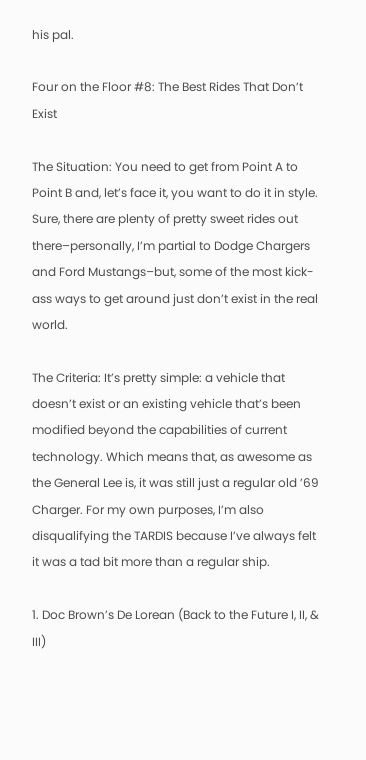his pal.

Four on the Floor #8: The Best Rides That Don’t Exist

The Situation: You need to get from Point A to Point B and, let’s face it, you want to do it in style. Sure, there are plenty of pretty sweet rides out there–personally, I’m partial to Dodge Chargers and Ford Mustangs–but, some of the most kick-ass ways to get around just don’t exist in the real world.

The Criteria: It’s pretty simple: a vehicle that doesn’t exist or an existing vehicle that’s been modified beyond the capabilities of current technology. Which means that, as awesome as the General Lee is, it was still just a regular old ’69 Charger. For my own purposes, I’m also disqualifying the TARDIS because I’ve always felt it was a tad bit more than a regular ship.

1. Doc Brown’s De Lorean (Back to the Future I, II, & III)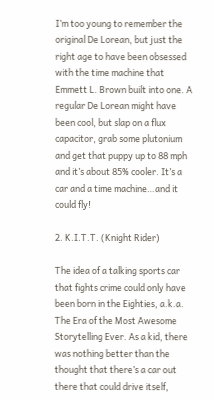I’m too young to remember the original De Lorean, but just the right age to have been obsessed with the time machine that Emmett L. Brown built into one. A regular De Lorean might have been cool, but slap on a flux capacitor, grab some plutonium and get that puppy up to 88 mph and it’s about 85% cooler. It’s a car and a time machine…and it could fly!

2. K.I.T.T. (Knight Rider)

The idea of a talking sports car that fights crime could only have been born in the Eighties, a.k.a. The Era of the Most Awesome Storytelling Ever. As a kid, there was nothing better than the thought that there’s a car out there that could drive itself,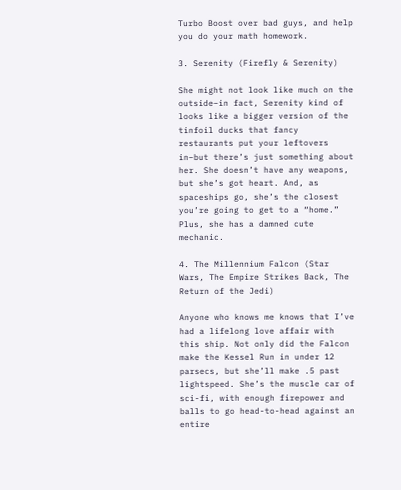Turbo Boost over bad guys, and help you do your math homework.

3. Serenity (Firefly & Serenity)

She might not look like much on the outside–in fact, Serenity kind of looks like a bigger version of the tinfoil ducks that fancy restaurants put your leftovers in–but there’s just something about her. She doesn’t have any weapons, but she’s got heart. And, as spaceships go, she’s the closest you’re going to get to a “home.” Plus, she has a damned cute mechanic.

4. The Millennium Falcon (Star Wars, The Empire Strikes Back, The Return of the Jedi)

Anyone who knows me knows that I’ve had a lifelong love affair with this ship. Not only did the Falcon make the Kessel Run in under 12 parsecs, but she’ll make .5 past lightspeed. She’s the muscle car of sci-fi, with enough firepower and balls to go head-to-head against an entire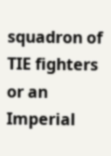squadron of TIE fighters or an Imperial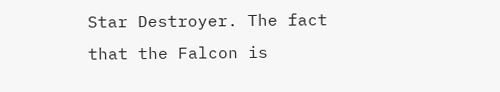Star Destroyer. The fact that the Falcon is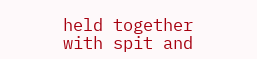held together with spit and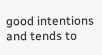good intentions and tends to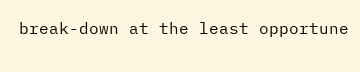break-down at the least opportune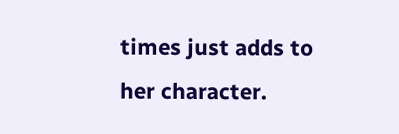times just adds to her character.